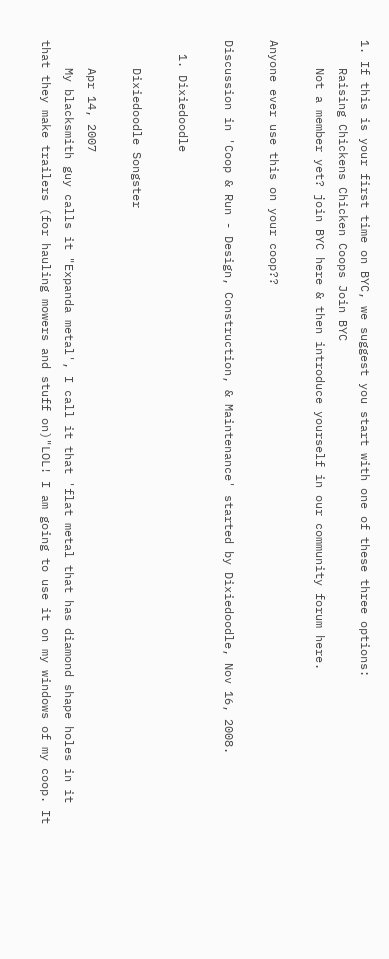1. If this is your first time on BYC, we suggest you start with one of these three options:
    Raising Chickens Chicken Coops Join BYC
    Not a member yet? join BYC here & then introduce yourself in our community forum here.

Anyone ever use this on your coop??

Discussion in 'Coop & Run - Design, Construction, & Maintenance' started by Dixiedoodle, Nov 16, 2008.

  1. Dixiedoodle

    Dixiedoodle Songster

    Apr 14, 2007
    My blacksmith guy calls it "Expanda metal', I call it that 'flat metal that has diamond shape holes in it that they make trailers (for hauling mowers and stuff on)"LOL! I am going to use it on my windows of my coop. It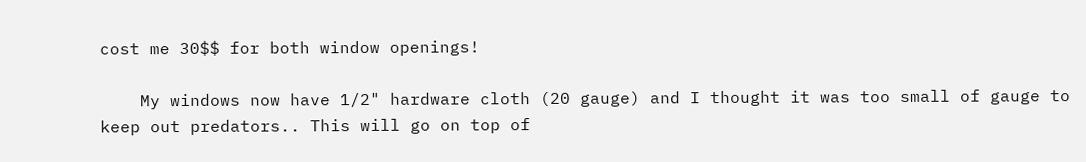cost me 30$$ for both window openings!

    My windows now have 1/2" hardware cloth (20 gauge) and I thought it was too small of gauge to keep out predators.. This will go on top of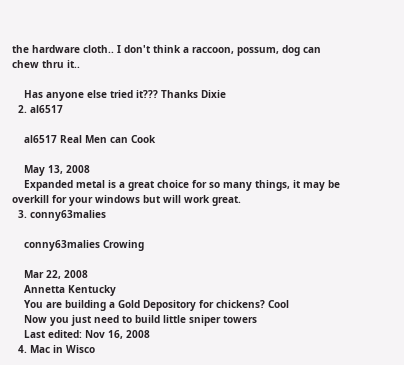the hardware cloth.. I don't think a raccoon, possum, dog can chew thru it..

    Has anyone else tried it??? Thanks Dixie
  2. al6517

    al6517 Real Men can Cook

    May 13, 2008
    Expanded metal is a great choice for so many things, it may be overkill for your windows but will work great.
  3. conny63malies

    conny63malies Crowing

    Mar 22, 2008
    Annetta Kentucky
    You are building a Gold Depository for chickens? Cool
    Now you just need to build little sniper towers
    Last edited: Nov 16, 2008
  4. Mac in Wisco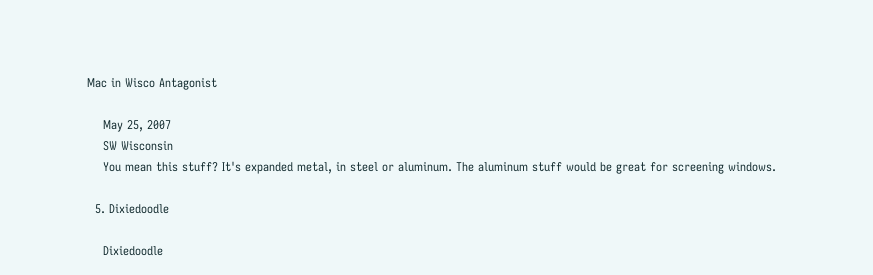Mac in Wisco Antagonist

    May 25, 2007
    SW Wisconsin
    You mean this stuff? It's expanded metal, in steel or aluminum. The aluminum stuff would be great for screening windows.

  5. Dixiedoodle

    Dixiedoodle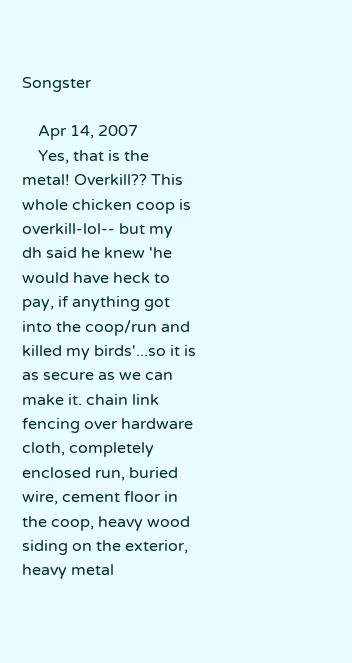Songster

    Apr 14, 2007
    Yes, that is the metal! Overkill?? This whole chicken coop is overkill-lol-- but my dh said he knew 'he would have heck to pay, if anything got into the coop/run and killed my birds'...so it is as secure as we can make it. chain link fencing over hardware cloth, completely enclosed run, buried wire, cement floor in the coop, heavy wood siding on the exterior, heavy metal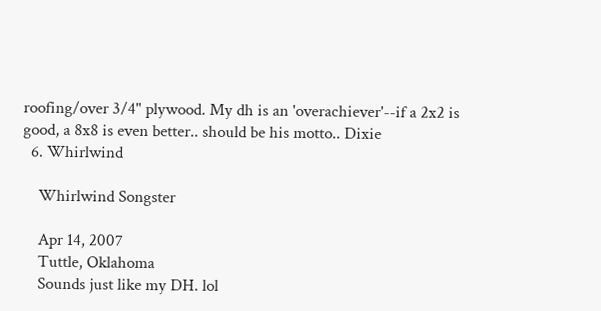roofing/over 3/4" plywood. My dh is an 'overachiever'--if a 2x2 is good, a 8x8 is even better.. should be his motto.. Dixie
  6. Whirlwind

    Whirlwind Songster

    Apr 14, 2007
    Tuttle, Oklahoma
    Sounds just like my DH. lol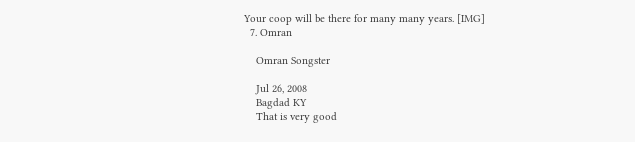Your coop will be there for many many years. [IMG]
  7. Omran

    Omran Songster

    Jul 26, 2008
    Bagdad KY
    That is very good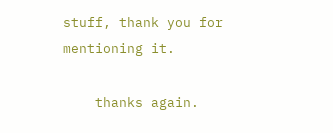stuff, thank you for mentioning it.

    thanks again.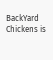BackYard Chickens is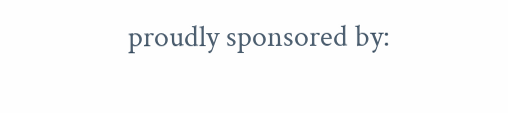proudly sponsored by: